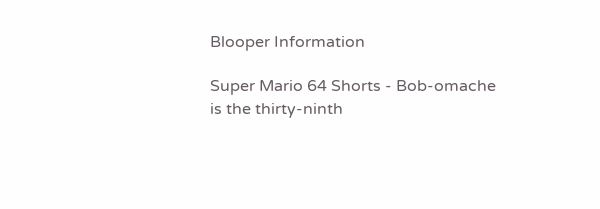Blooper Information

Super Mario 64 Shorts - Bob-omache is the thirty-ninth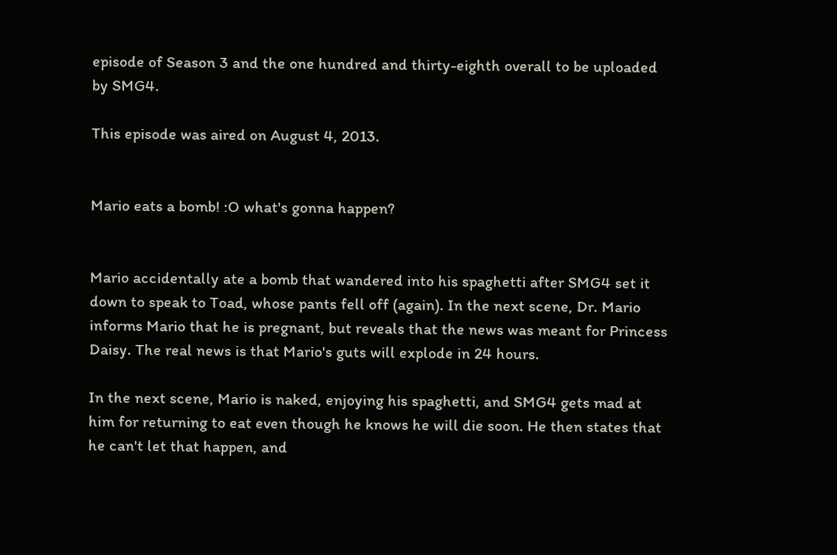episode of Season 3 and the one hundred and thirty-eighth overall to be uploaded by SMG4.

This episode was aired on August 4, 2013.


Mario eats a bomb! :O what's gonna happen?


Mario accidentally ate a bomb that wandered into his spaghetti after SMG4 set it down to speak to Toad, whose pants fell off (again). In the next scene, Dr. Mario informs Mario that he is pregnant, but reveals that the news was meant for Princess Daisy. The real news is that Mario's guts will explode in 24 hours.

In the next scene, Mario is naked, enjoying his spaghetti, and SMG4 gets mad at him for returning to eat even though he knows he will die soon. He then states that he can't let that happen, and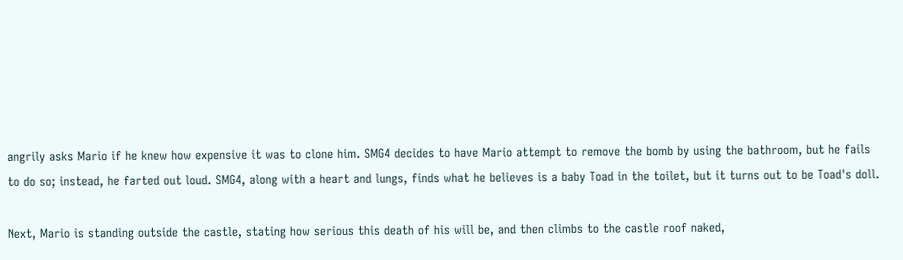angrily asks Mario if he knew how expensive it was to clone him. SMG4 decides to have Mario attempt to remove the bomb by using the bathroom, but he fails to do so; instead, he farted out loud. SMG4, along with a heart and lungs, finds what he believes is a baby Toad in the toilet, but it turns out to be Toad's doll.

Next, Mario is standing outside the castle, stating how serious this death of his will be, and then climbs to the castle roof naked,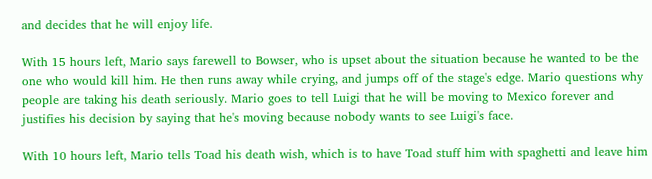and decides that he will enjoy life.

With 15 hours left, Mario says farewell to Bowser, who is upset about the situation because he wanted to be the one who would kill him. He then runs away while crying, and jumps off of the stage's edge. Mario questions why people are taking his death seriously. Mario goes to tell Luigi that he will be moving to Mexico forever and justifies his decision by saying that he's moving because nobody wants to see Luigi's face.

With 10 hours left, Mario tells Toad his death wish, which is to have Toad stuff him with spaghetti and leave him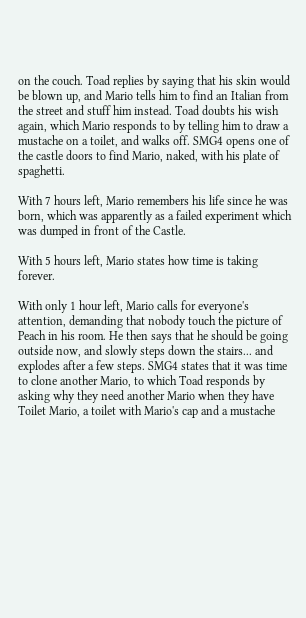on the couch. Toad replies by saying that his skin would be blown up, and Mario tells him to find an Italian from the street and stuff him instead. Toad doubts his wish again, which Mario responds to by telling him to draw a mustache on a toilet, and walks off. SMG4 opens one of the castle doors to find Mario, naked, with his plate of spaghetti.

With 7 hours left, Mario remembers his life since he was born, which was apparently as a failed experiment which was dumped in front of the Castle.

With 5 hours left, Mario states how time is taking forever.

With only 1 hour left, Mario calls for everyone's attention, demanding that nobody touch the picture of Peach in his room. He then says that he should be going outside now, and slowly steps down the stairs... and explodes after a few steps. SMG4 states that it was time to clone another Mario, to which Toad responds by asking why they need another Mario when they have Toilet Mario, a toilet with Mario's cap and a mustache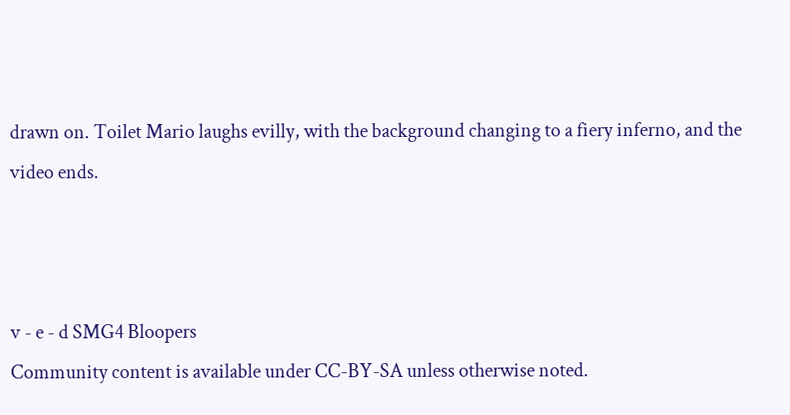drawn on. Toilet Mario laughs evilly, with the background changing to a fiery inferno, and the video ends.



v - e - d SMG4 Bloopers
Community content is available under CC-BY-SA unless otherwise noted.